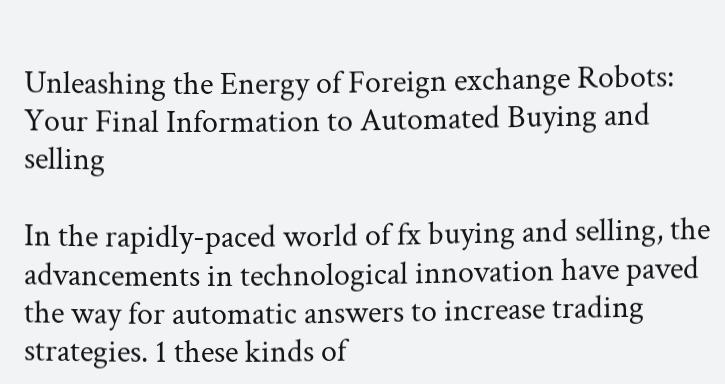Unleashing the Energy of Foreign exchange Robots: Your Final Information to Automated Buying and selling

In the rapidly-paced world of fx buying and selling, the advancements in technological innovation have paved the way for automatic answers to increase trading strategies. 1 these kinds of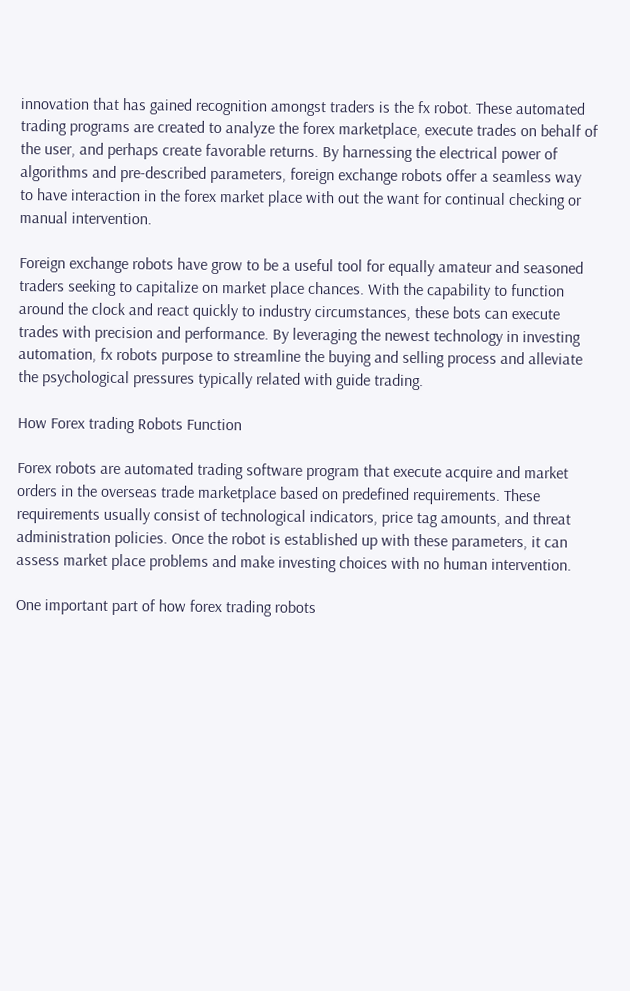innovation that has gained recognition amongst traders is the fx robot. These automated trading programs are created to analyze the forex marketplace, execute trades on behalf of the user, and perhaps create favorable returns. By harnessing the electrical power of algorithms and pre-described parameters, foreign exchange robots offer a seamless way to have interaction in the forex market place with out the want for continual checking or manual intervention.

Foreign exchange robots have grow to be a useful tool for equally amateur and seasoned traders seeking to capitalize on market place chances. With the capability to function around the clock and react quickly to industry circumstances, these bots can execute trades with precision and performance. By leveraging the newest technology in investing automation, fx robots purpose to streamline the buying and selling process and alleviate the psychological pressures typically related with guide trading.

How Forex trading Robots Function

Forex robots are automated trading software program that execute acquire and market orders in the overseas trade marketplace based on predefined requirements. These requirements usually consist of technological indicators, price tag amounts, and threat administration policies. Once the robot is established up with these parameters, it can assess market place problems and make investing choices with no human intervention.

One important part of how forex trading robots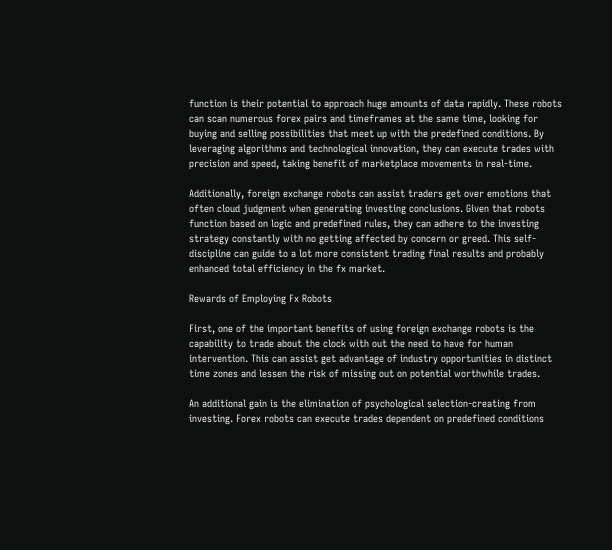function is their potential to approach huge amounts of data rapidly. These robots can scan numerous forex pairs and timeframes at the same time, looking for buying and selling possibilities that meet up with the predefined conditions. By leveraging algorithms and technological innovation, they can execute trades with precision and speed, taking benefit of marketplace movements in real-time.

Additionally, foreign exchange robots can assist traders get over emotions that often cloud judgment when generating investing conclusions. Given that robots function based on logic and predefined rules, they can adhere to the investing strategy constantly with no getting affected by concern or greed. This self-discipline can guide to a lot more consistent trading final results and probably enhanced total efficiency in the fx market.

Rewards of Employing Fx Robots

First, one of the important benefits of using foreign exchange robots is the capability to trade about the clock with out the need to have for human intervention. This can assist get advantage of industry opportunities in distinct time zones and lessen the risk of missing out on potential worthwhile trades.

An additional gain is the elimination of psychological selection-creating from investing. Forex robots can execute trades dependent on predefined conditions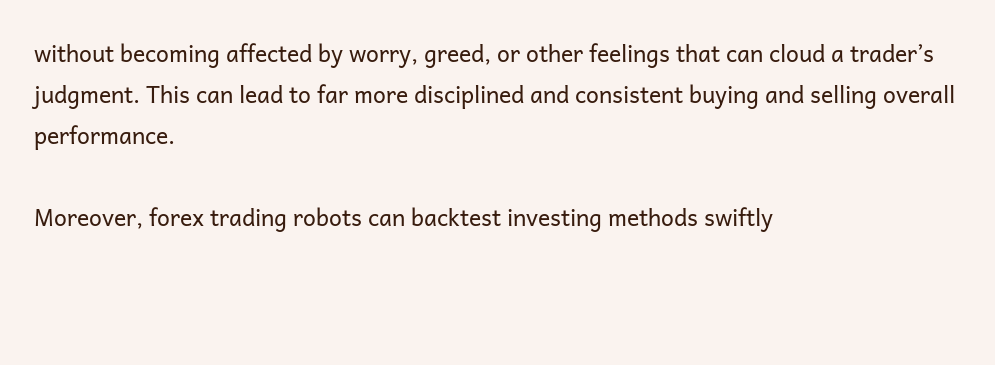without becoming affected by worry, greed, or other feelings that can cloud a trader’s judgment. This can lead to far more disciplined and consistent buying and selling overall performance.

Moreover, forex trading robots can backtest investing methods swiftly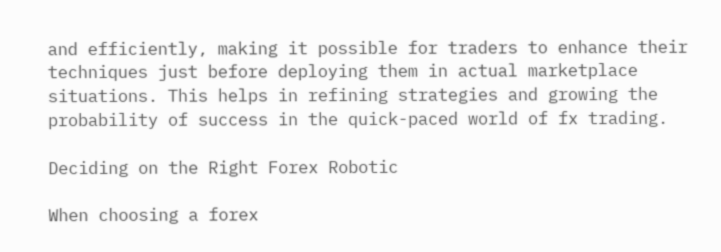and efficiently, making it possible for traders to enhance their techniques just before deploying them in actual marketplace situations. This helps in refining strategies and growing the probability of success in the quick-paced world of fx trading.

Deciding on the Right Forex Robotic

When choosing a forex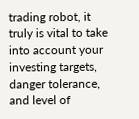trading robot, it truly is vital to take into account your investing targets, danger tolerance, and level of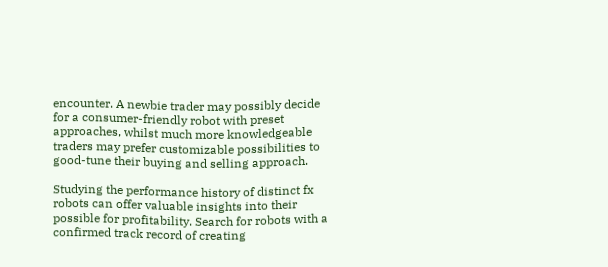encounter. A newbie trader may possibly decide for a consumer-friendly robot with preset approaches, whilst much more knowledgeable traders may prefer customizable possibilities to good-tune their buying and selling approach.

Studying the performance history of distinct fx robots can offer valuable insights into their possible for profitability. Search for robots with a confirmed track record of creating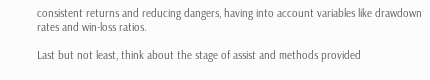consistent returns and reducing dangers, having into account variables like drawdown rates and win-loss ratios.

Last but not least, think about the stage of assist and methods provided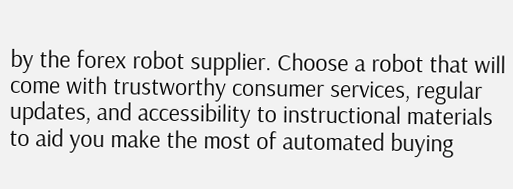by the forex robot supplier. Choose a robot that will come with trustworthy consumer services, regular updates, and accessibility to instructional materials to aid you make the most of automated buying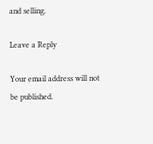and selling.

Leave a Reply

Your email address will not be published.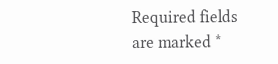Required fields are marked *